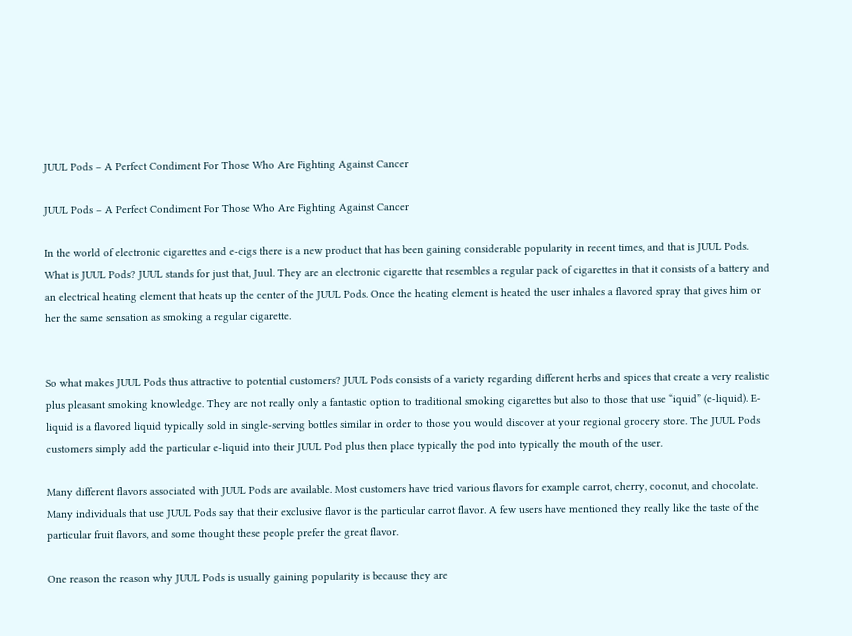JUUL Pods – A Perfect Condiment For Those Who Are Fighting Against Cancer

JUUL Pods – A Perfect Condiment For Those Who Are Fighting Against Cancer

In the world of electronic cigarettes and e-cigs there is a new product that has been gaining considerable popularity in recent times, and that is JUUL Pods. What is JUUL Pods? JUUL stands for just that, Juul. They are an electronic cigarette that resembles a regular pack of cigarettes in that it consists of a battery and an electrical heating element that heats up the center of the JUUL Pods. Once the heating element is heated the user inhales a flavored spray that gives him or her the same sensation as smoking a regular cigarette.


So what makes JUUL Pods thus attractive to potential customers? JUUL Pods consists of a variety regarding different herbs and spices that create a very realistic plus pleasant smoking knowledge. They are not really only a fantastic option to traditional smoking cigarettes but also to those that use “iquid” (e-liquid). E-liquid is a flavored liquid typically sold in single-serving bottles similar in order to those you would discover at your regional grocery store. The JUUL Pods customers simply add the particular e-liquid into their JUUL Pod plus then place typically the pod into typically the mouth of the user.

Many different flavors associated with JUUL Pods are available. Most customers have tried various flavors for example carrot, cherry, coconut, and chocolate. Many individuals that use JUUL Pods say that their exclusive flavor is the particular carrot flavor. A few users have mentioned they really like the taste of the particular fruit flavors, and some thought these people prefer the great flavor.

One reason the reason why JUUL Pods is usually gaining popularity is because they are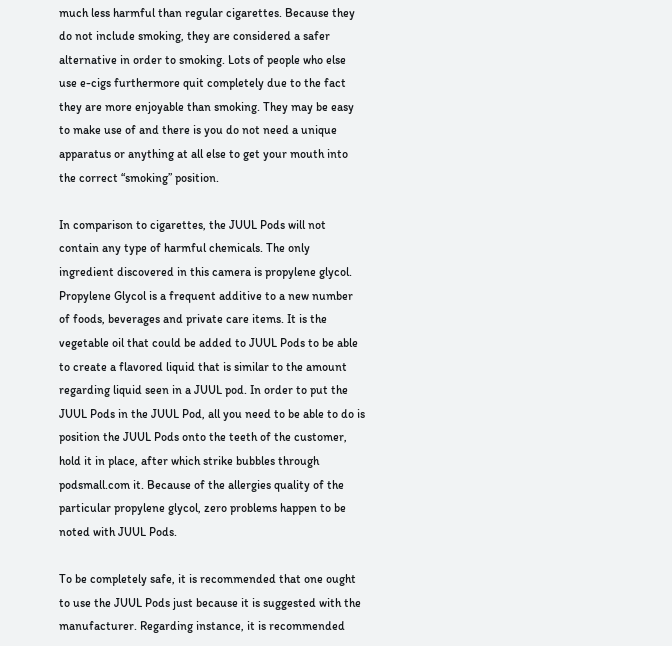much less harmful than regular cigarettes. Because they do not include smoking, they are considered a safer alternative in order to smoking. Lots of people who else use e-cigs furthermore quit completely due to the fact they are more enjoyable than smoking. They may be easy to make use of and there is you do not need a unique apparatus or anything at all else to get your mouth into the correct “smoking” position.

In comparison to cigarettes, the JUUL Pods will not contain any type of harmful chemicals. The only ingredient discovered in this camera is propylene glycol. Propylene Glycol is a frequent additive to a new number of foods, beverages and private care items. It is the vegetable oil that could be added to JUUL Pods to be able to create a flavored liquid that is similar to the amount regarding liquid seen in a JUUL pod. In order to put the JUUL Pods in the JUUL Pod, all you need to be able to do is position the JUUL Pods onto the teeth of the customer, hold it in place, after which strike bubbles through podsmall.com it. Because of the allergies quality of the particular propylene glycol, zero problems happen to be noted with JUUL Pods.

To be completely safe, it is recommended that one ought to use the JUUL Pods just because it is suggested with the manufacturer. Regarding instance, it is recommended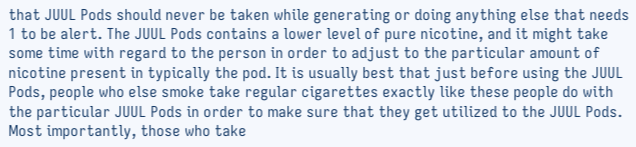that JUUL Pods should never be taken while generating or doing anything else that needs 1 to be alert. The JUUL Pods contains a lower level of pure nicotine, and it might take some time with regard to the person in order to adjust to the particular amount of nicotine present in typically the pod. It is usually best that just before using the JUUL Pods, people who else smoke take regular cigarettes exactly like these people do with the particular JUUL Pods in order to make sure that they get utilized to the JUUL Pods. Most importantly, those who take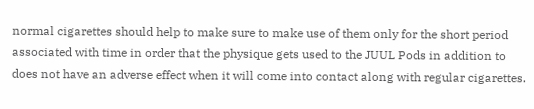normal cigarettes should help to make sure to make use of them only for the short period associated with time in order that the physique gets used to the JUUL Pods in addition to does not have an adverse effect when it will come into contact along with regular cigarettes.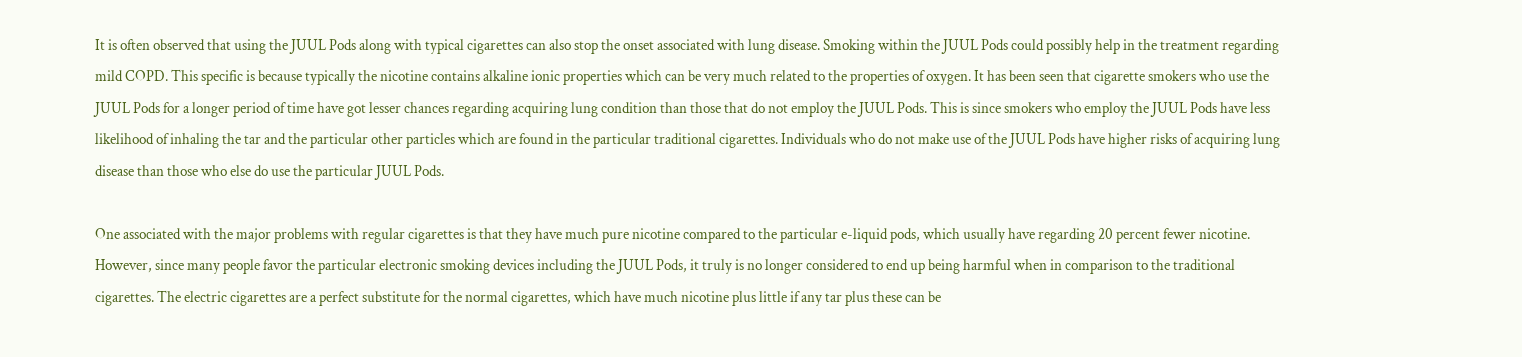It is often observed that using the JUUL Pods along with typical cigarettes can also stop the onset associated with lung disease. Smoking within the JUUL Pods could possibly help in the treatment regarding mild COPD. This specific is because typically the nicotine contains alkaline ionic properties which can be very much related to the properties of oxygen. It has been seen that cigarette smokers who use the JUUL Pods for a longer period of time have got lesser chances regarding acquiring lung condition than those that do not employ the JUUL Pods. This is since smokers who employ the JUUL Pods have less likelihood of inhaling the tar and the particular other particles which are found in the particular traditional cigarettes. Individuals who do not make use of the JUUL Pods have higher risks of acquiring lung disease than those who else do use the particular JUUL Pods.

One associated with the major problems with regular cigarettes is that they have much pure nicotine compared to the particular e-liquid pods, which usually have regarding 20 percent fewer nicotine. However, since many people favor the particular electronic smoking devices including the JUUL Pods, it truly is no longer considered to end up being harmful when in comparison to the traditional cigarettes. The electric cigarettes are a perfect substitute for the normal cigarettes, which have much nicotine plus little if any tar plus these can be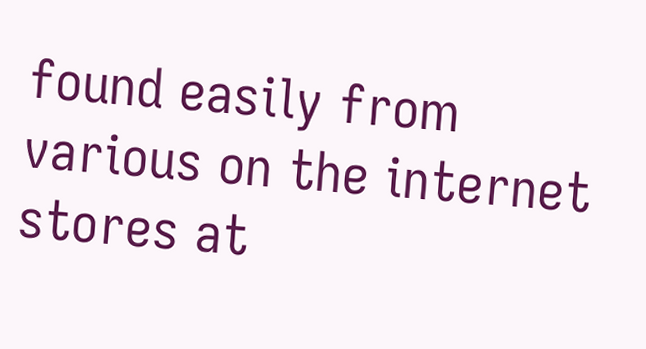found easily from various on the internet stores at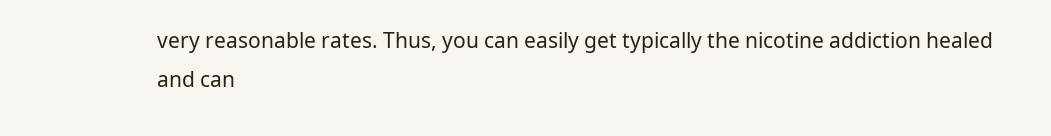very reasonable rates. Thus, you can easily get typically the nicotine addiction healed and can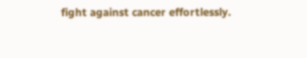fight against cancer effortlessly.